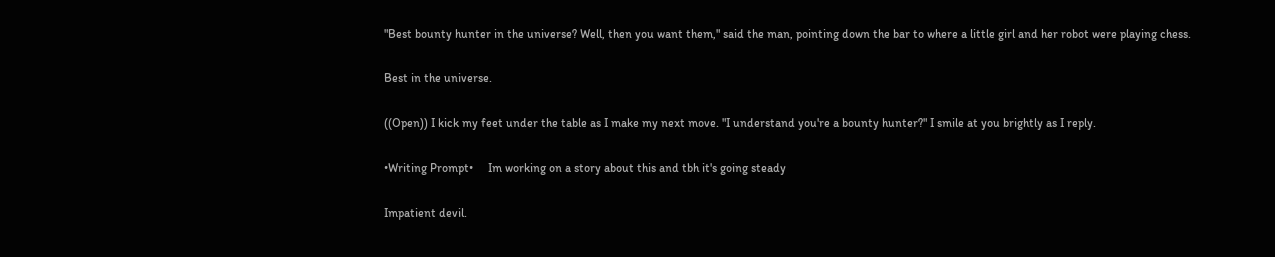"Best bounty hunter in the universe? Well, then you want them," said the man, pointing down the bar to where a little girl and her robot were playing chess.

Best in the universe.

((Open)) I kick my feet under the table as I make my next move. "I understand you're a bounty hunter?" I smile at you brightly as I reply.

•Writing Prompt•     Im working on a story about this and tbh it's going steady

Impatient devil.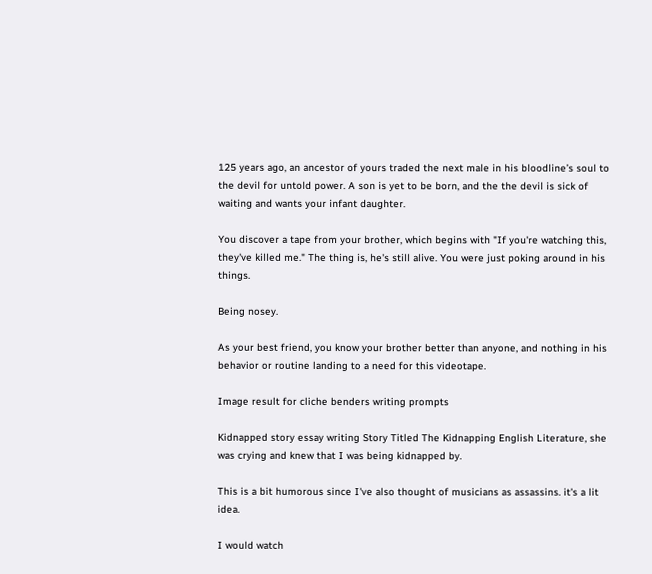125 years ago, an ancestor of yours traded the next male in his bloodline’s soul to the devil for untold power. A son is yet to be born, and the the devil is sick of waiting and wants your infant daughter.

You discover a tape from your brother, which begins with "If you're watching this, they've killed me." The thing is, he's still alive. You were just poking around in his things.

Being nosey.

As your best friend, you know your brother better than anyone, and nothing in his behavior or routine landing to a need for this videotape.

Image result for cliche benders writing prompts

Kidnapped story essay writing Story Titled The Kidnapping English Literature, she was crying and knew that I was being kidnapped by.

This is a bit humorous since I've also thought of musicians as assassins. it's a lit idea.

I would watch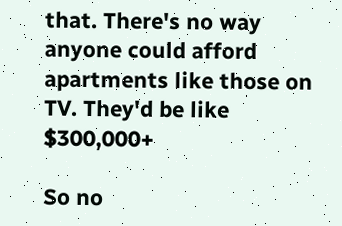that. There's no way anyone could afford apartments like those on TV. They'd be like $300,000+

So no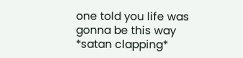one told you life was gonna be this way *satan clapping*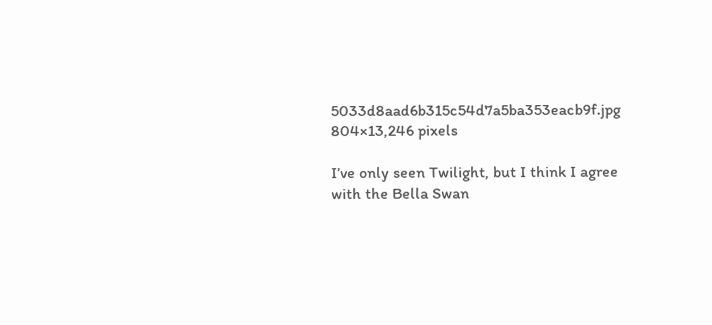5033d8aad6b315c54d7a5ba353eacb9f.jpg 804×13,246 pixels

I’ve only seen Twilight, but I think I agree with the Bella Swan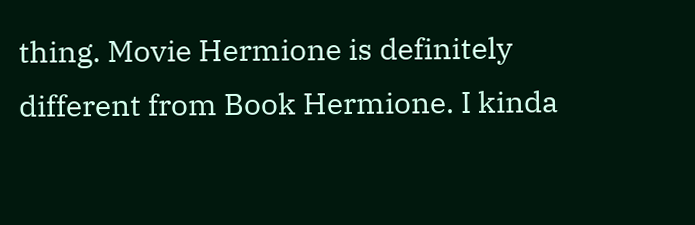thing. Movie Hermione is definitely different from Book Hermione. I kinda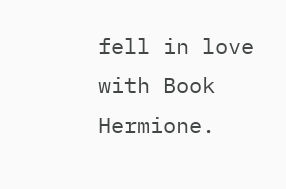fell in love with Book Hermione.